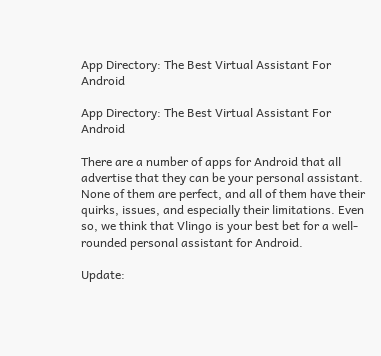App Directory: The Best Virtual Assistant For Android

App Directory: The Best Virtual Assistant For Android

There are a number of apps for Android that all advertise that they can be your personal assistant. None of them are perfect, and all of them have their quirks, issues, and especially their limitations. Even so, we think that Vlingo is your best bet for a well-rounded personal assistant for Android.

Update: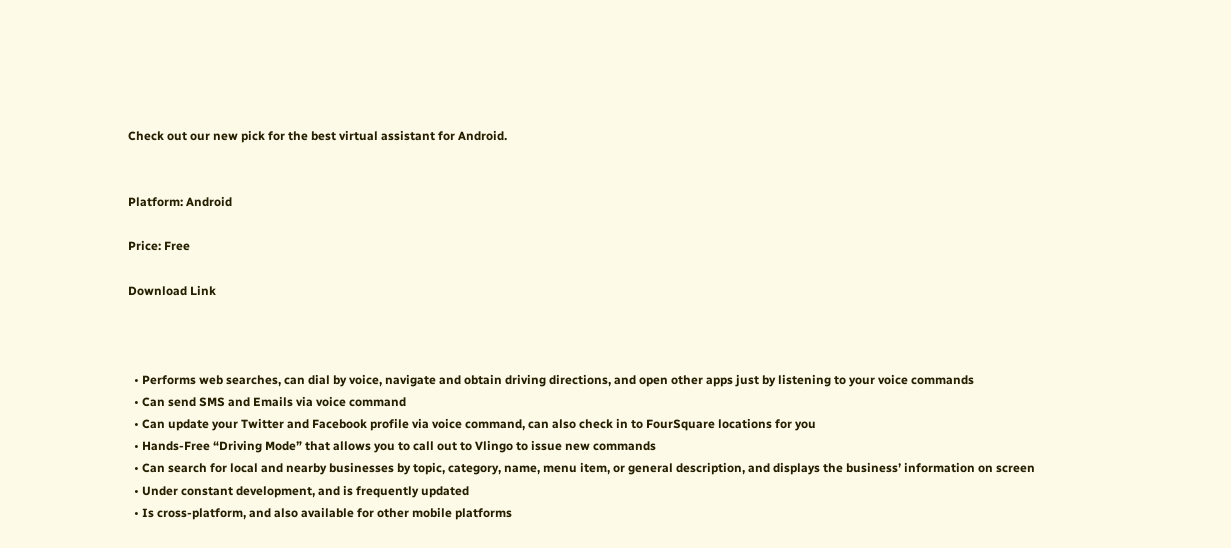Check out our new pick for the best virtual assistant for Android.


Platform: Android

Price: Free

Download Link



  • Performs web searches, can dial by voice, navigate and obtain driving directions, and open other apps just by listening to your voice commands
  • Can send SMS and Emails via voice command
  • Can update your Twitter and Facebook profile via voice command, can also check in to FourSquare locations for you
  • Hands-Free “Driving Mode” that allows you to call out to Vlingo to issue new commands
  • Can search for local and nearby businesses by topic, category, name, menu item, or general description, and displays the business’ information on screen
  • Under constant development, and is frequently updated
  • Is cross-platform, and also available for other mobile platforms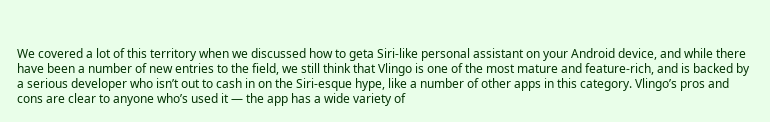We covered a lot of this territory when we discussed how to geta Siri-like personal assistant on your Android device, and while there have been a number of new entries to the field, we still think that Vlingo is one of the most mature and feature-rich, and is backed by a serious developer who isn’t out to cash in on the Siri-esque hype, like a number of other apps in this category. Vlingo’s pros and cons are clear to anyone who’s used it — the app has a wide variety of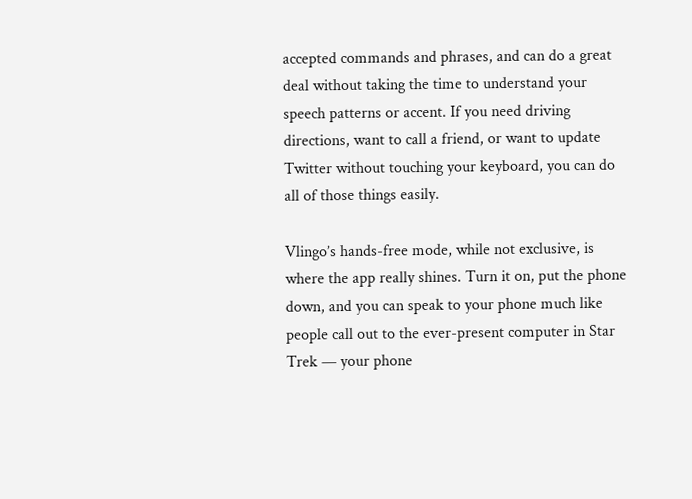accepted commands and phrases, and can do a great deal without taking the time to understand your speech patterns or accent. If you need driving directions, want to call a friend, or want to update Twitter without touching your keyboard, you can do all of those things easily.

Vlingo’s hands-free mode, while not exclusive, is where the app really shines. Turn it on, put the phone down, and you can speak to your phone much like people call out to the ever-present computer in Star Trek — your phone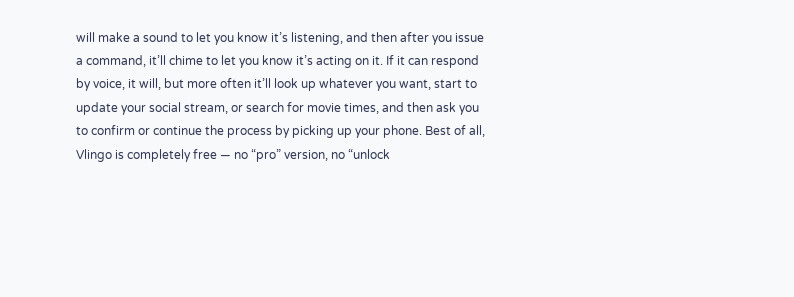will make a sound to let you know it’s listening, and then after you issue a command, it’ll chime to let you know it’s acting on it. If it can respond by voice, it will, but more often it’ll look up whatever you want, start to update your social stream, or search for movie times, and then ask you to confirm or continue the process by picking up your phone. Best of all, Vlingo is completely free — no “pro” version, no “unlock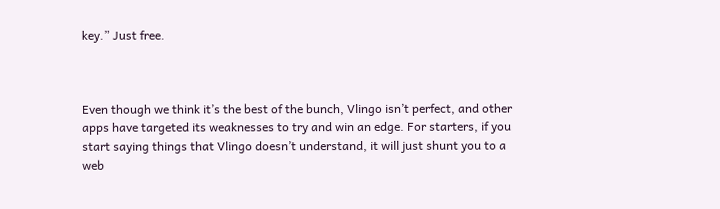key.” Just free.



Even though we think it’s the best of the bunch, Vlingo isn’t perfect, and other apps have targeted its weaknesses to try and win an edge. For starters, if you start saying things that Vlingo doesn’t understand, it will just shunt you to a web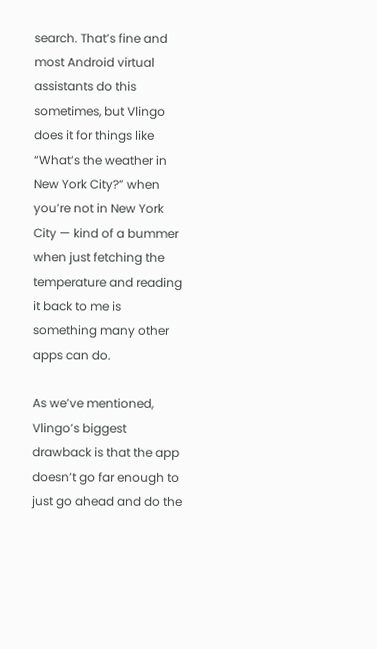search. That’s fine and most Android virtual assistants do this sometimes, but Vlingo does it for things like “What’s the weather in New York City?” when you’re not in New York City — kind of a bummer when just fetching the temperature and reading it back to me is something many other apps can do.

As we’ve mentioned, Vlingo’s biggest drawback is that the app doesn’t go far enough to just go ahead and do the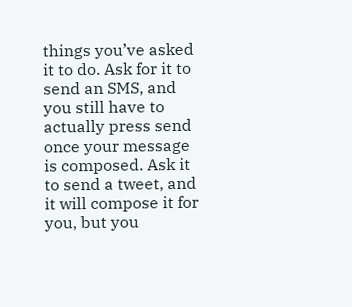things you’ve asked it to do. Ask for it to send an SMS, and you still have to actually press send once your message is composed. Ask it to send a tweet, and it will compose it for you, but you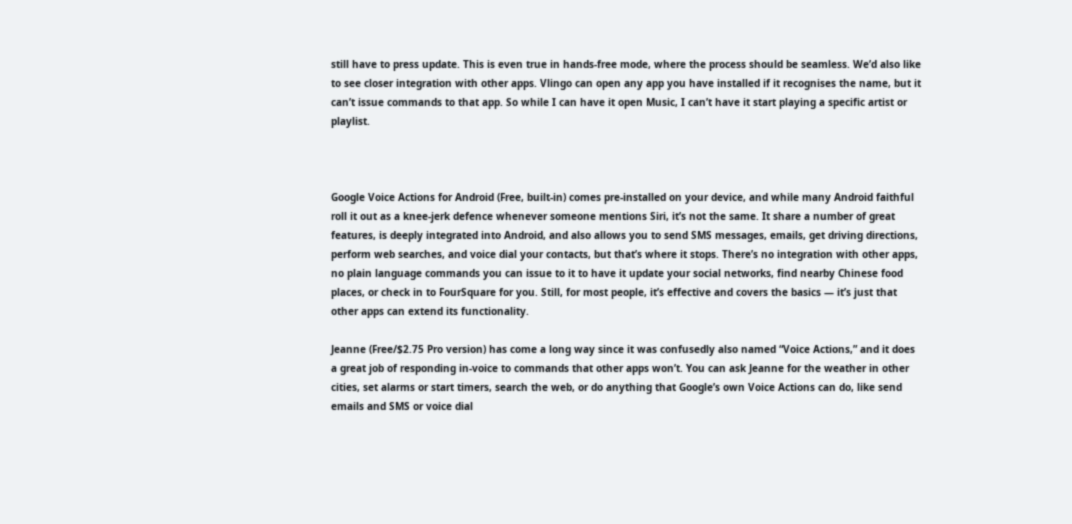still have to press update. This is even true in hands-free mode, where the process should be seamless. We’d also like to see closer integration with other apps. Vlingo can open any app you have installed if it recognises the name, but it can’t issue commands to that app. So while I can have it open Music, I can’t have it start playing a specific artist or playlist.



Google Voice Actions for Android (Free, built-in) comes pre-installed on your device, and while many Android faithful roll it out as a knee-jerk defence whenever someone mentions Siri, it’s not the same. It share a number of great features, is deeply integrated into Android, and also allows you to send SMS messages, emails, get driving directions, perform web searches, and voice dial your contacts, but that’s where it stops. There’s no integration with other apps, no plain language commands you can issue to it to have it update your social networks, find nearby Chinese food places, or check in to FourSquare for you. Still, for most people, it’s effective and covers the basics — it’s just that other apps can extend its functionality.

Jeanne (Free/$2.75 Pro version) has come a long way since it was confusedly also named “Voice Actions,” and it does a great job of responding in-voice to commands that other apps won’t. You can ask Jeanne for the weather in other cities, set alarms or start timers, search the web, or do anything that Google’s own Voice Actions can do, like send emails and SMS or voice dial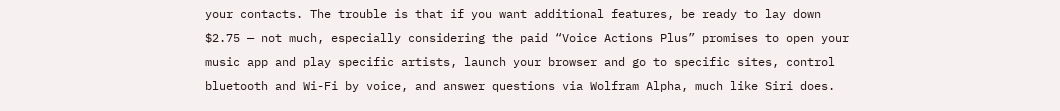your contacts. The trouble is that if you want additional features, be ready to lay down $2.75 — not much, especially considering the paid “Voice Actions Plus” promises to open your music app and play specific artists, launch your browser and go to specific sites, control bluetooth and Wi-Fi by voice, and answer questions via Wolfram Alpha, much like Siri does.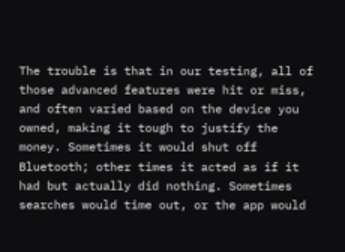The trouble is that in our testing, all of those advanced features were hit or miss, and often varied based on the device you owned, making it tough to justify the money. Sometimes it would shut off Bluetooth; other times it acted as if it had but actually did nothing. Sometimes searches would time out, or the app would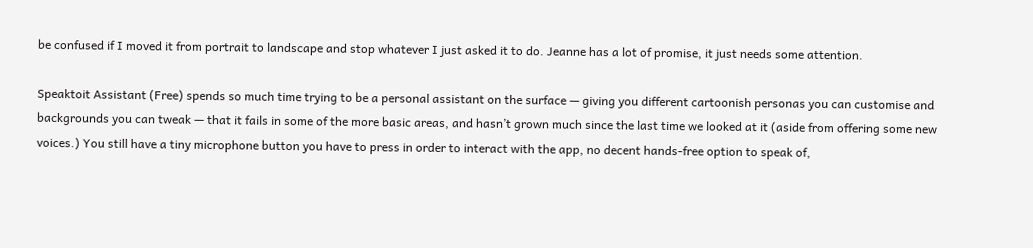be confused if I moved it from portrait to landscape and stop whatever I just asked it to do. Jeanne has a lot of promise, it just needs some attention.

Speaktoit Assistant (Free) spends so much time trying to be a personal assistant on the surface — giving you different cartoonish personas you can customise and backgrounds you can tweak — that it fails in some of the more basic areas, and hasn’t grown much since the last time we looked at it (aside from offering some new voices.) You still have a tiny microphone button you have to press in order to interact with the app, no decent hands-free option to speak of,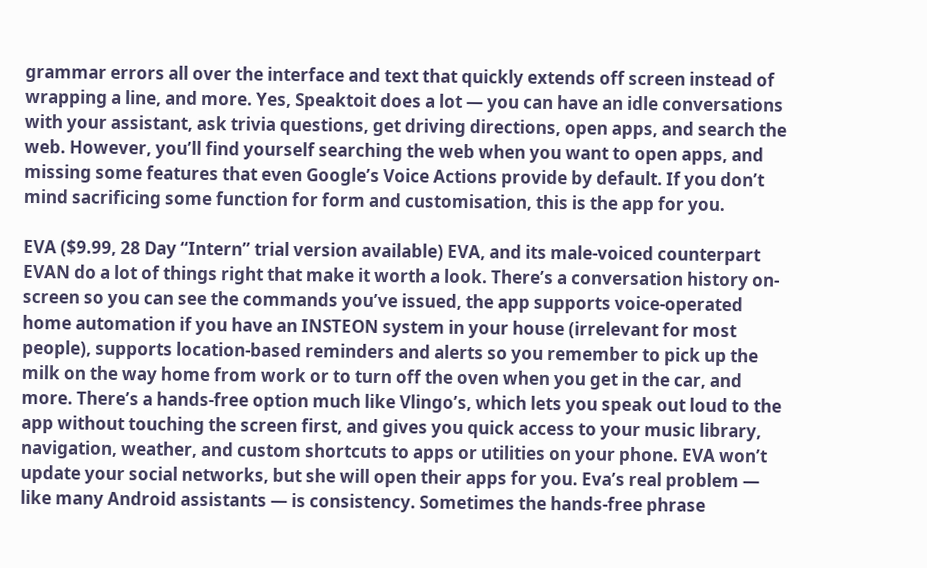grammar errors all over the interface and text that quickly extends off screen instead of wrapping a line, and more. Yes, Speaktoit does a lot — you can have an idle conversations with your assistant, ask trivia questions, get driving directions, open apps, and search the web. However, you’ll find yourself searching the web when you want to open apps, and missing some features that even Google’s Voice Actions provide by default. If you don’t mind sacrificing some function for form and customisation, this is the app for you.

EVA ($9.99, 28 Day “Intern” trial version available) EVA, and its male-voiced counterpart EVAN do a lot of things right that make it worth a look. There’s a conversation history on-screen so you can see the commands you’ve issued, the app supports voice-operated home automation if you have an INSTEON system in your house (irrelevant for most people), supports location-based reminders and alerts so you remember to pick up the milk on the way home from work or to turn off the oven when you get in the car, and more. There’s a hands-free option much like Vlingo’s, which lets you speak out loud to the app without touching the screen first, and gives you quick access to your music library, navigation, weather, and custom shortcuts to apps or utilities on your phone. EVA won’t update your social networks, but she will open their apps for you. Eva’s real problem — like many Android assistants — is consistency. Sometimes the hands-free phrase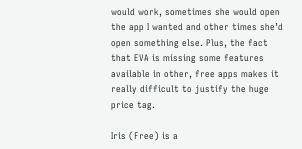would work, sometimes she would open the app I wanted and other times she’d open something else. Plus, the fact that EVA is missing some features available in other, free apps makes it really difficult to justify the huge price tag.

Iris (Free) is a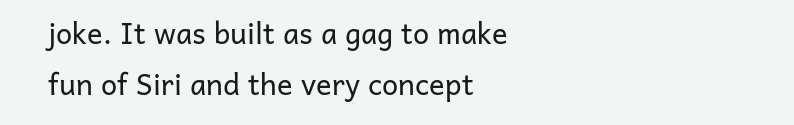joke. It was built as a gag to make fun of Siri and the very concept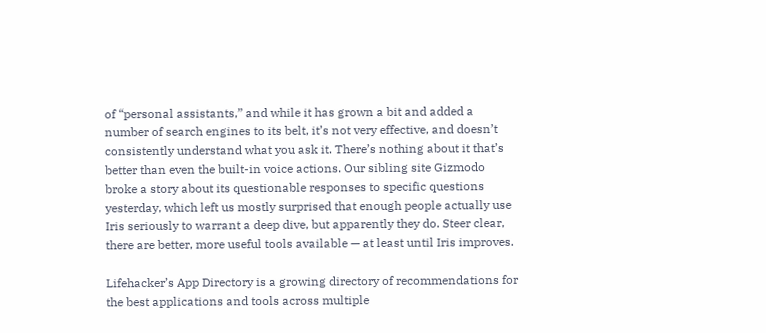of “personal assistants,” and while it has grown a bit and added a number of search engines to its belt, it’s not very effective, and doesn’t consistently understand what you ask it. There’s nothing about it that’s better than even the built-in voice actions. Our sibling site Gizmodo broke a story about its questionable responses to specific questions yesterday, which left us mostly surprised that enough people actually use Iris seriously to warrant a deep dive, but apparently they do. Steer clear, there are better, more useful tools available — at least until Iris improves.

Lifehacker’s App Directory is a growing directory of recommendations for the best applications and tools across multiple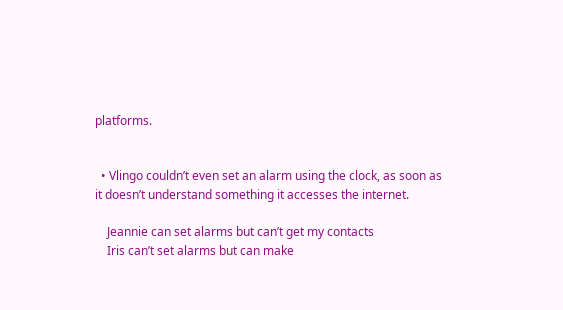platforms.


  • Vlingo couldn’t even set an alarm using the clock, as soon as it doesn’t understand something it accesses the internet.

    Jeannie can set alarms but can’t get my contacts
    Iris can’t set alarms but can make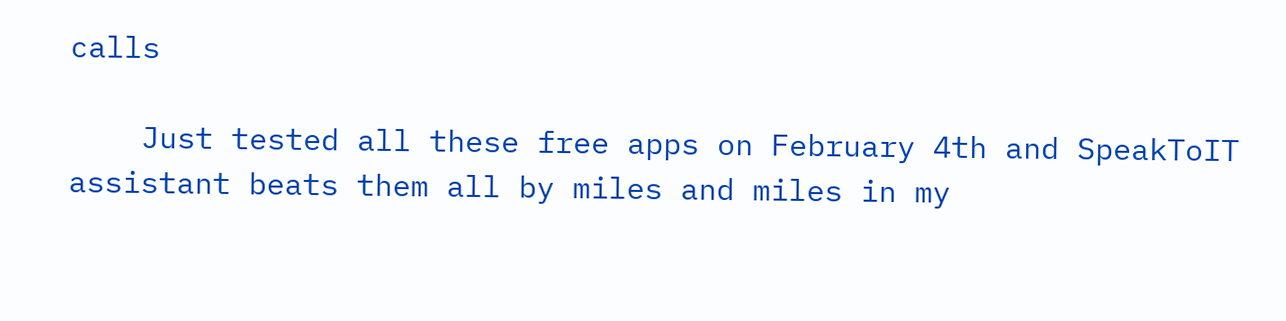calls

    Just tested all these free apps on February 4th and SpeakToIT assistant beats them all by miles and miles in my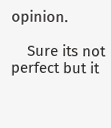opinion.

    Sure its not perfect but it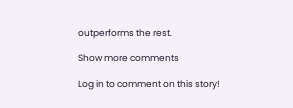outperforms the rest.

Show more comments

Log in to comment on this story!